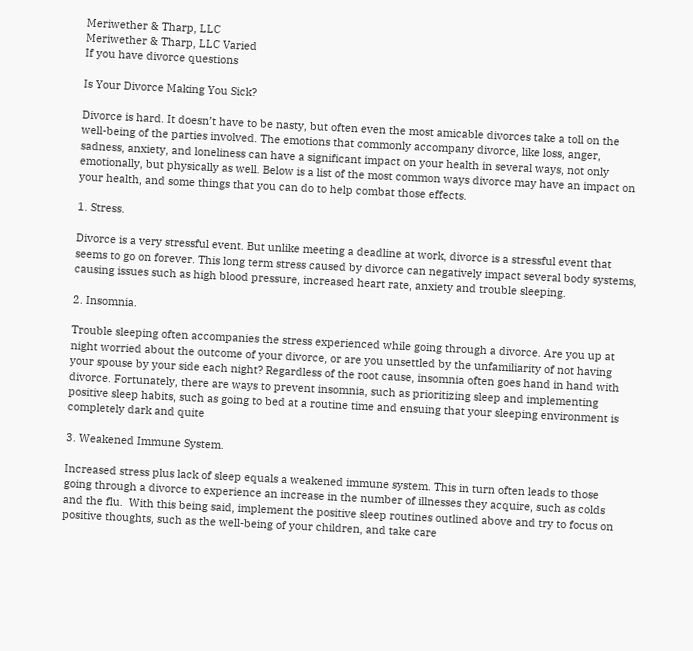Meriwether & Tharp, LLC
Meriwether & Tharp, LLC Varied
If you have divorce questions

Is Your Divorce Making You Sick?

Divorce is hard. It doesn’t have to be nasty, but often even the most amicable divorces take a toll on the well-being of the parties involved. The emotions that commonly accompany divorce, like loss, anger, sadness, anxiety, and loneliness can have a significant impact on your health in several ways, not only emotionally, but physically as well. Below is a list of the most common ways divorce may have an impact on your health, and some things that you can do to help combat those effects.

1. Stress.

Divorce is a very stressful event. But unlike meeting a deadline at work, divorce is a stressful event that seems to go on forever. This long term stress caused by divorce can negatively impact several body systems, causing issues such as high blood pressure, increased heart rate, anxiety and trouble sleeping.

2. Insomnia.

Trouble sleeping often accompanies the stress experienced while going through a divorce. Are you up at night worried about the outcome of your divorce, or are you unsettled by the unfamiliarity of not having your spouse by your side each night? Regardless of the root cause, insomnia often goes hand in hand with divorce. Fortunately, there are ways to prevent insomnia, such as prioritizing sleep and implementing positive sleep habits, such as going to bed at a routine time and ensuing that your sleeping environment is completely dark and quite

3. Weakened Immune System.

Increased stress plus lack of sleep equals a weakened immune system. This in turn often leads to those going through a divorce to experience an increase in the number of illnesses they acquire, such as colds and the flu.  With this being said, implement the positive sleep routines outlined above and try to focus on positive thoughts, such as the well-being of your children, and take care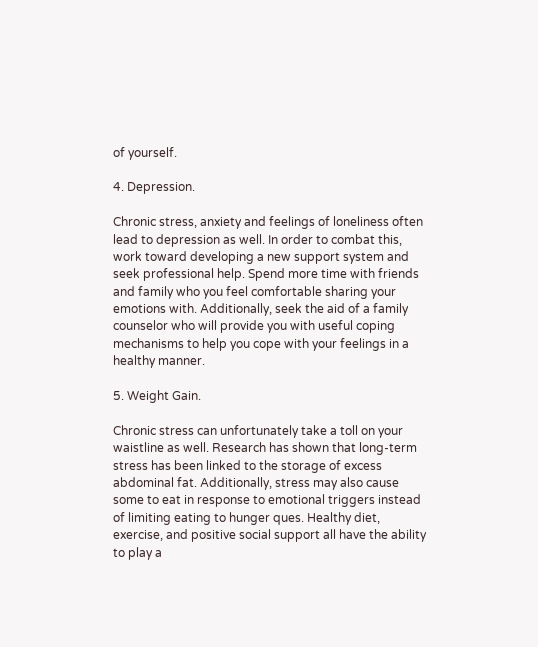of yourself.

4. Depression.

Chronic stress, anxiety and feelings of loneliness often lead to depression as well. In order to combat this, work toward developing a new support system and seek professional help. Spend more time with friends and family who you feel comfortable sharing your emotions with. Additionally, seek the aid of a family counselor who will provide you with useful coping mechanisms to help you cope with your feelings in a healthy manner.

5. Weight Gain.

Chronic stress can unfortunately take a toll on your waistline as well. Research has shown that long-term stress has been linked to the storage of excess abdominal fat. Additionally, stress may also cause some to eat in response to emotional triggers instead of limiting eating to hunger ques. Healthy diet, exercise, and positive social support all have the ability to play a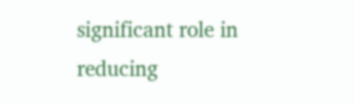significant role in reducing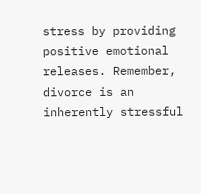stress by providing positive emotional releases. Remember, divorce is an inherently stressful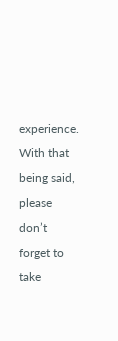experience. With that being said, please don’t forget to take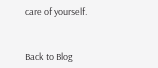care of yourself.


Back to Blog